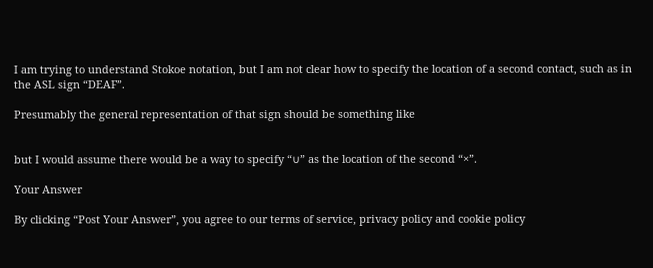I am trying to understand Stokoe notation, but I am not clear how to specify the location of a second contact, such as in the ASL sign “DEAF”.

Presumably the general representation of that sign should be something like


but I would assume there would be a way to specify “∪” as the location of the second “×”.

Your Answer

By clicking “Post Your Answer”, you agree to our terms of service, privacy policy and cookie policy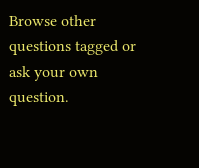Browse other questions tagged or ask your own question.